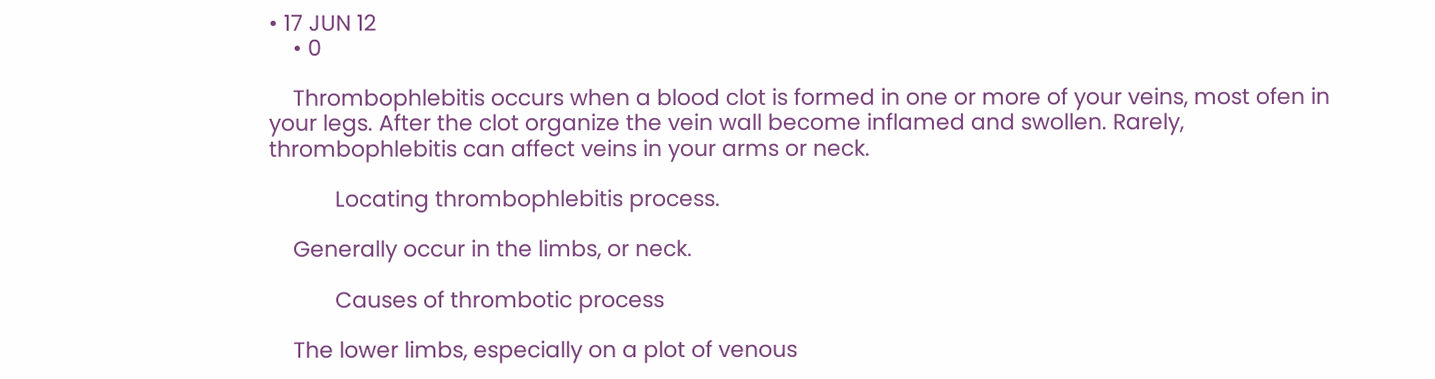• 17 JUN 12
    • 0

    Thrombophlebitis occurs when a blood clot is formed in one or more of your veins, most ofen in your legs. After the clot organize the vein wall become inflamed and swollen. Rarely, thrombophlebitis can affect veins in your arms or neck.

           Locating thrombophlebitis process.

    Generally occur in the limbs, or neck.

           Causes of thrombotic process

    The lower limbs, especially on a plot of venous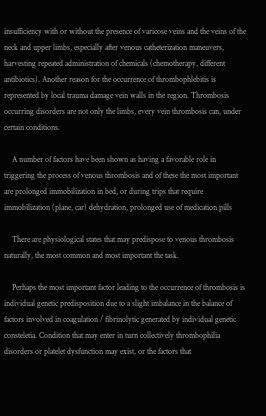insufficiency with or without the presence of varicose veins and the veins of the neck and upper limbs, especially after venous catheterization maneuvers, harvesting repeated administration of chemicals (chemotherapy, different antibiotics). Another reason for the occurrence of thrombophlebitis is represented by local trauma damage vein walls in the region. Thrombosis occurring disorders are not only the limbs, every vein thrombosis can, under certain conditions.

    A number of factors have been shown as having a favorable role in triggering the process of venous thrombosis and of these the most important are prolonged immobilization in bed, or during trips that require immobilization (plane, car) dehydration, prolonged use of medication pills

    There are physiological states that may predispose to venous thrombosis naturally, the most common and most important the task.

    Perhaps the most important factor leading to the occurrence of thrombosis is individual genetic predisposition due to a slight imbalance in the balance of factors involved in coagulation / fibrinolytic generated by individual genetic consteletia. Condition that may enter in turn collectively thrombophilia disorders or platelet dysfunction may exist, or the factors that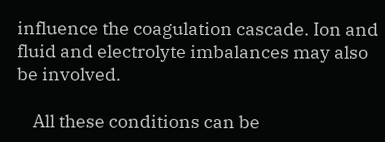influence the coagulation cascade. Ion and fluid and electrolyte imbalances may also be involved.

    All these conditions can be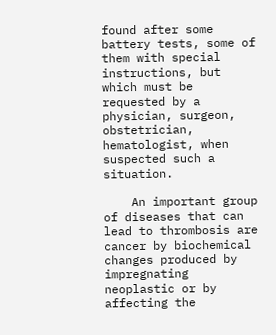found after some battery tests, some of them with special instructions, but which must be requested by a physician, surgeon, obstetrician, hematologist, when suspected such a situation.

    An important group of diseases that can lead to thrombosis are cancer by biochemical changes produced by impregnating neoplastic or by affecting the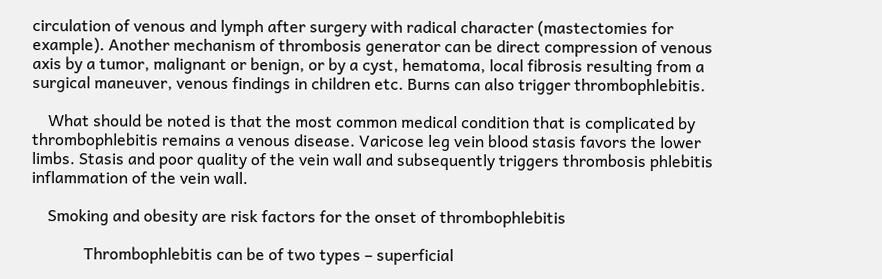circulation of venous and lymph after surgery with radical character (mastectomies for example). Another mechanism of thrombosis generator can be direct compression of venous axis by a tumor, malignant or benign, or by a cyst, hematoma, local fibrosis resulting from a surgical maneuver, venous findings in children etc. Burns can also trigger thrombophlebitis.

    What should be noted is that the most common medical condition that is complicated by thrombophlebitis remains a venous disease. Varicose leg vein blood stasis favors the lower limbs. Stasis and poor quality of the vein wall and subsequently triggers thrombosis phlebitis inflammation of the vein wall.

    Smoking and obesity are risk factors for the onset of thrombophlebitis

             Thrombophlebitis can be of two types – superficial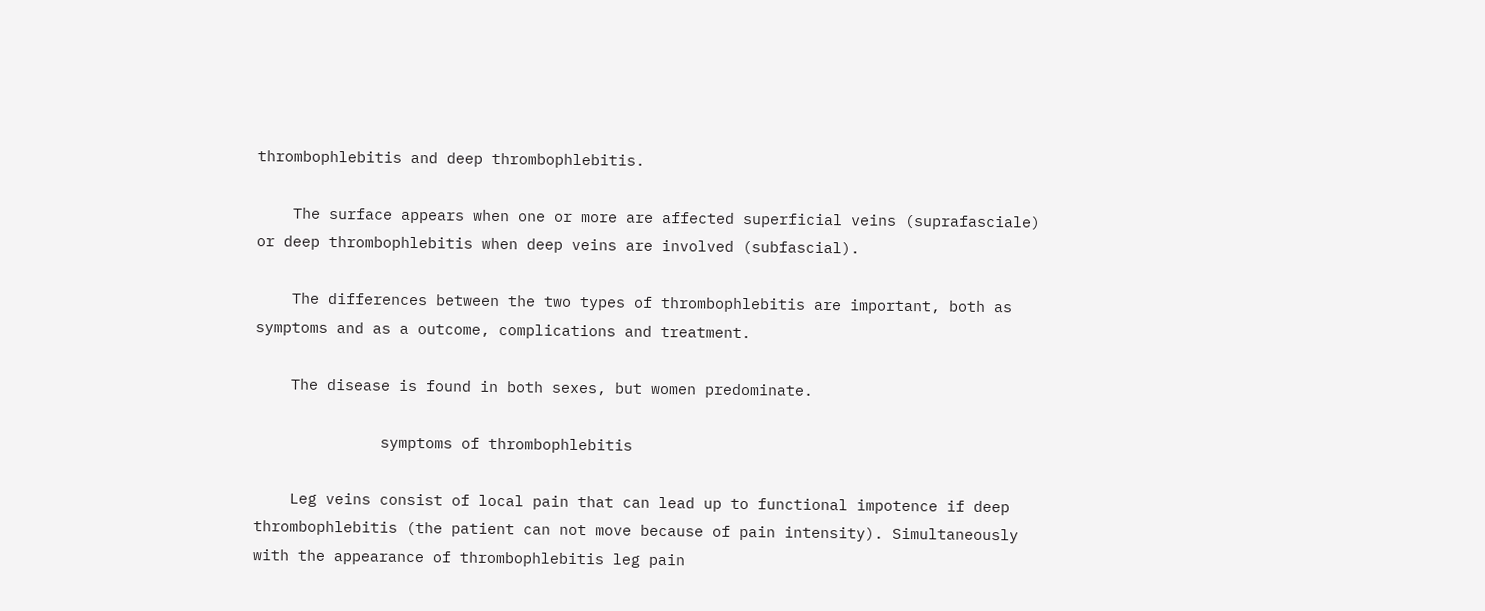thrombophlebitis and deep thrombophlebitis.

    The surface appears when one or more are affected superficial veins (suprafasciale) or deep thrombophlebitis when deep veins are involved (subfascial).

    The differences between the two types of thrombophlebitis are important, both as symptoms and as a outcome, complications and treatment.

    The disease is found in both sexes, but women predominate.

              symptoms of thrombophlebitis

    Leg veins consist of local pain that can lead up to functional impotence if deep thrombophlebitis (the patient can not move because of pain intensity). Simultaneously with the appearance of thrombophlebitis leg pain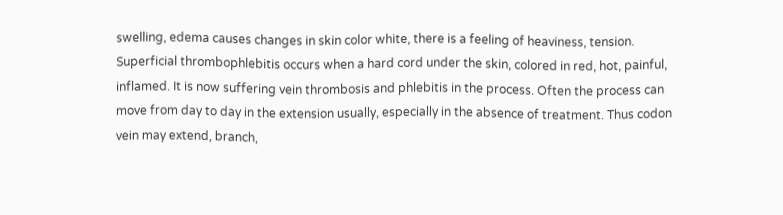swelling, edema causes changes in skin color white, there is a feeling of heaviness, tension. Superficial thrombophlebitis occurs when a hard cord under the skin, colored in red, hot, painful, inflamed. It is now suffering vein thrombosis and phlebitis in the process. Often the process can move from day to day in the extension usually, especially in the absence of treatment. Thus codon vein may extend, branch,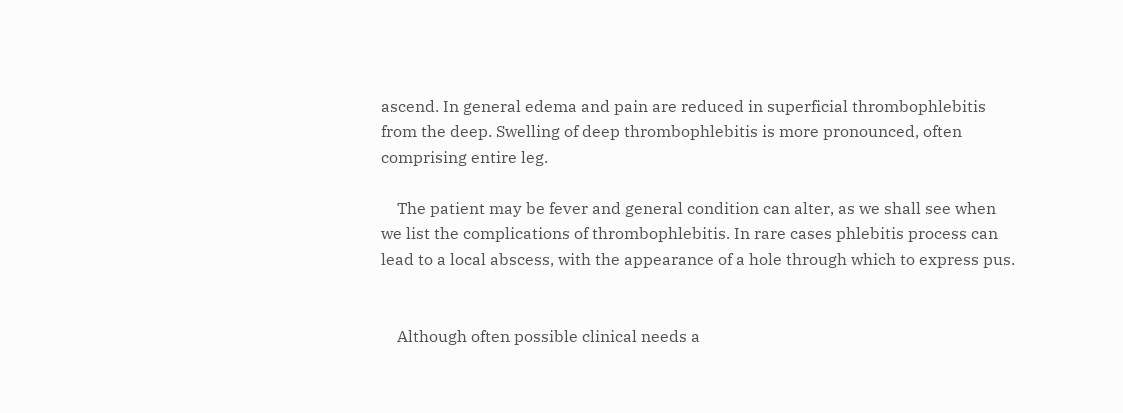ascend. In general edema and pain are reduced in superficial thrombophlebitis from the deep. Swelling of deep thrombophlebitis is more pronounced, often comprising entire leg.

    The patient may be fever and general condition can alter, as we shall see when we list the complications of thrombophlebitis. In rare cases phlebitis process can lead to a local abscess, with the appearance of a hole through which to express pus.


    Although often possible clinical needs a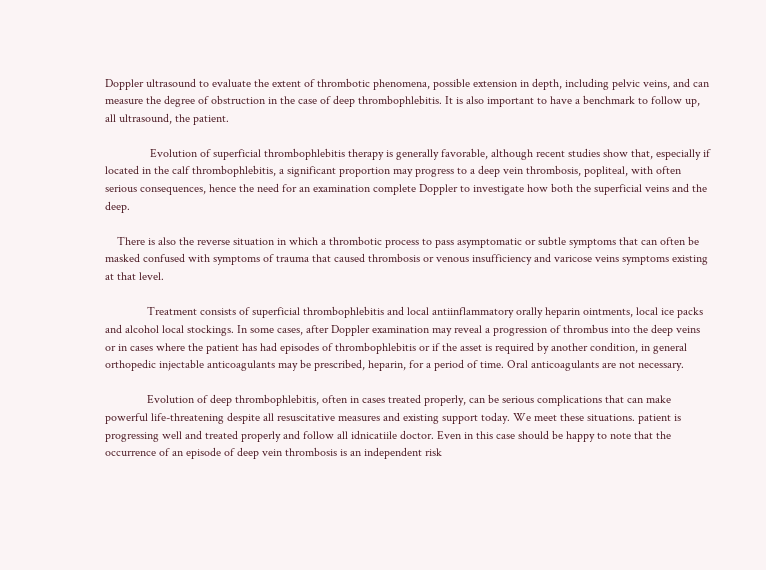Doppler ultrasound to evaluate the extent of thrombotic phenomena, possible extension in depth, including pelvic veins, and can measure the degree of obstruction in the case of deep thrombophlebitis. It is also important to have a benchmark to follow up, all ultrasound, the patient.

               Evolution of superficial thrombophlebitis therapy is generally favorable, although recent studies show that, especially if located in the calf thrombophlebitis, a significant proportion may progress to a deep vein thrombosis, popliteal, with often serious consequences, hence the need for an examination complete Doppler to investigate how both the superficial veins and the deep.

    There is also the reverse situation in which a thrombotic process to pass asymptomatic or subtle symptoms that can often be masked confused with symptoms of trauma that caused thrombosis or venous insufficiency and varicose veins symptoms existing at that level.

              Treatment consists of superficial thrombophlebitis and local antiinflammatory orally heparin ointments, local ice packs and alcohol local stockings. In some cases, after Doppler examination may reveal a progression of thrombus into the deep veins or in cases where the patient has had episodes of thrombophlebitis or if the asset is required by another condition, in general orthopedic injectable anticoagulants may be prescribed, heparin, for a period of time. Oral anticoagulants are not necessary.

              Evolution of deep thrombophlebitis, often in cases treated properly, can be serious complications that can make powerful life-threatening despite all resuscitative measures and existing support today. We meet these situations. patient is progressing well and treated properly and follow all idnicatiile doctor. Even in this case should be happy to note that the occurrence of an episode of deep vein thrombosis is an independent risk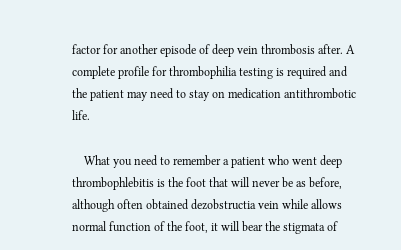factor for another episode of deep vein thrombosis after. A complete profile for thrombophilia testing is required and the patient may need to stay on medication antithrombotic life.

    What you need to remember a patient who went deep thrombophlebitis is the foot that will never be as before, although often obtained dezobstructia vein while allows normal function of the foot, it will bear the stigmata of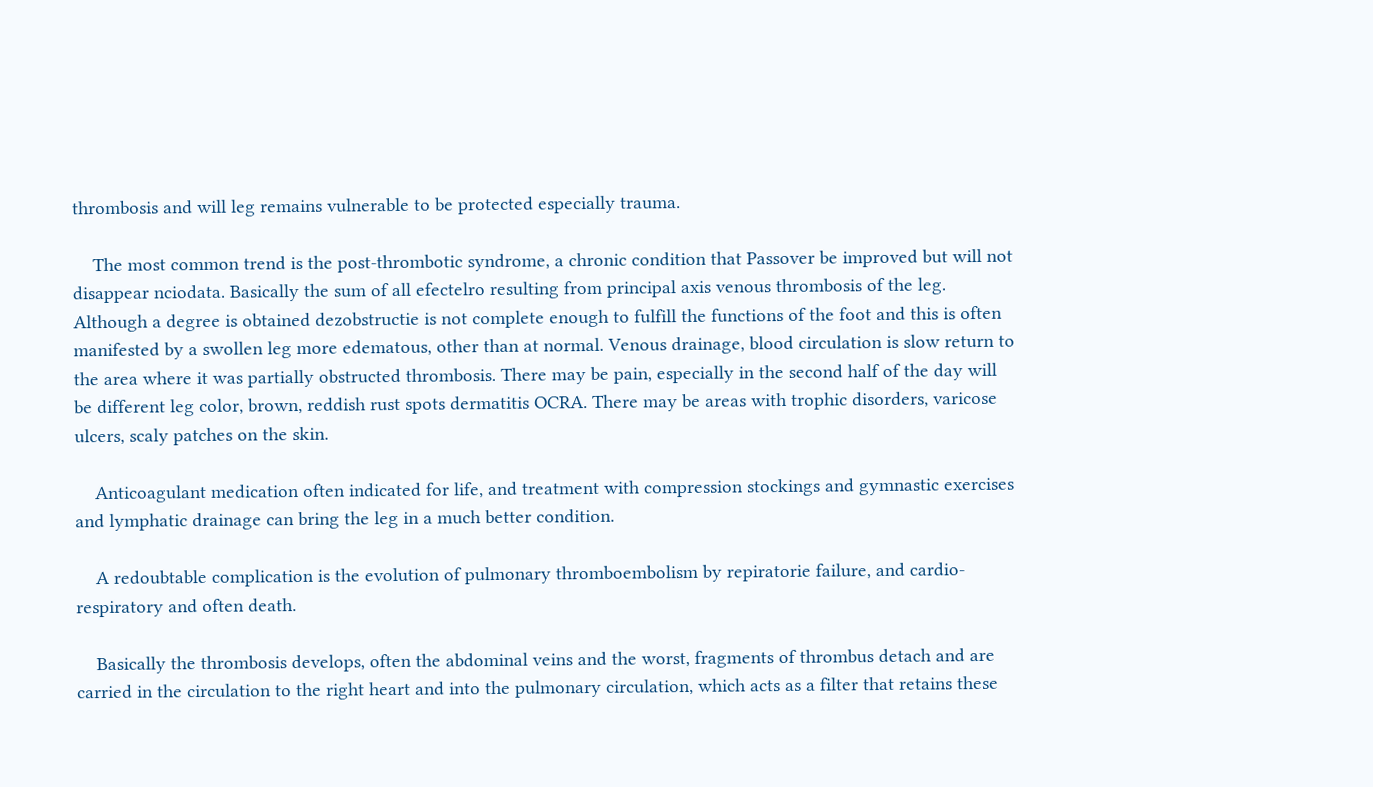thrombosis and will leg remains vulnerable to be protected especially trauma.

    The most common trend is the post-thrombotic syndrome, a chronic condition that Passover be improved but will not disappear nciodata. Basically the sum of all efectelro resulting from principal axis venous thrombosis of the leg. Although a degree is obtained dezobstructie is not complete enough to fulfill the functions of the foot and this is often manifested by a swollen leg more edematous, other than at normal. Venous drainage, blood circulation is slow return to the area where it was partially obstructed thrombosis. There may be pain, especially in the second half of the day will be different leg color, brown, reddish rust spots dermatitis OCRA. There may be areas with trophic disorders, varicose ulcers, scaly patches on the skin.

    Anticoagulant medication often indicated for life, and treatment with compression stockings and gymnastic exercises and lymphatic drainage can bring the leg in a much better condition.

    A redoubtable complication is the evolution of pulmonary thromboembolism by repiratorie failure, and cardio-respiratory and often death.

    Basically the thrombosis develops, often the abdominal veins and the worst, fragments of thrombus detach and are carried in the circulation to the right heart and into the pulmonary circulation, which acts as a filter that retains these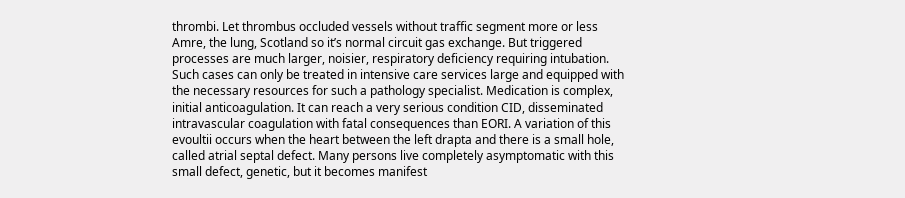thrombi. Let thrombus occluded vessels without traffic segment more or less Amre, the lung, Scotland so it’s normal circuit gas exchange. But triggered processes are much larger, noisier, respiratory deficiency requiring intubation. Such cases can only be treated in intensive care services large and equipped with the necessary resources for such a pathology specialist. Medication is complex, initial anticoagulation. It can reach a very serious condition CID, disseminated intravascular coagulation with fatal consequences than EORI. A variation of this evoultii occurs when the heart between the left drapta and there is a small hole, called atrial septal defect. Many persons live completely asymptomatic with this small defect, genetic, but it becomes manifest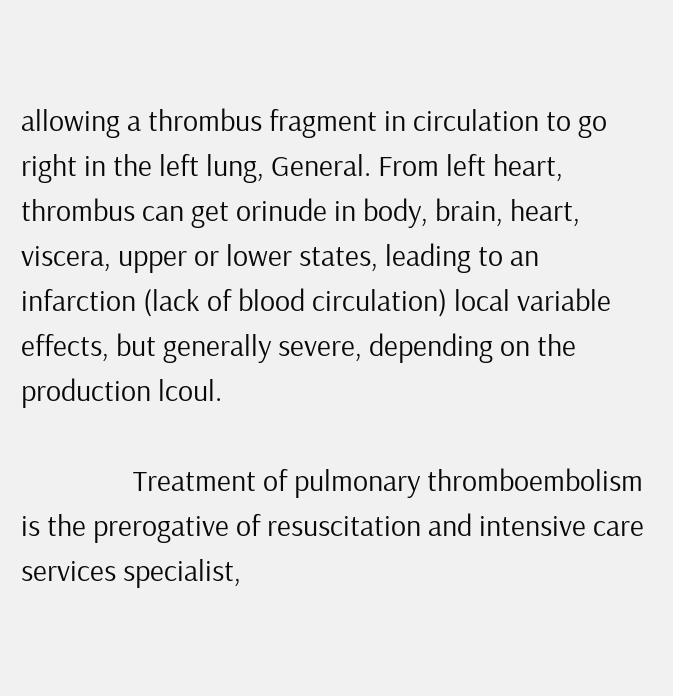allowing a thrombus fragment in circulation to go right in the left lung, General. From left heart, thrombus can get orinude in body, brain, heart, viscera, upper or lower states, leading to an infarction (lack of blood circulation) local variable effects, but generally severe, depending on the production lcoul.

                Treatment of pulmonary thromboembolism is the prerogative of resuscitation and intensive care services specialist,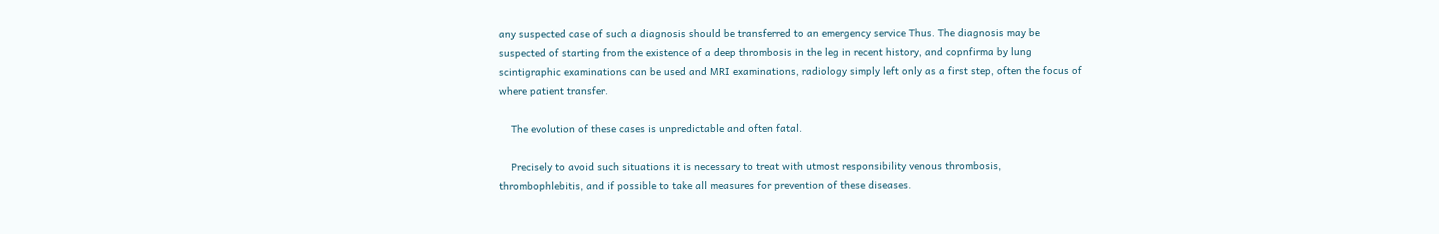any suspected case of such a diagnosis should be transferred to an emergency service Thus. The diagnosis may be suspected of starting from the existence of a deep thrombosis in the leg in recent history, and copnfirma by lung scintigraphic examinations can be used and MRI examinations, radiology simply left only as a first step, often the focus of where patient transfer.

    The evolution of these cases is unpredictable and often fatal.

    Precisely to avoid such situations it is necessary to treat with utmost responsibility venous thrombosis, thrombophlebitis, and if possible to take all measures for prevention of these diseases.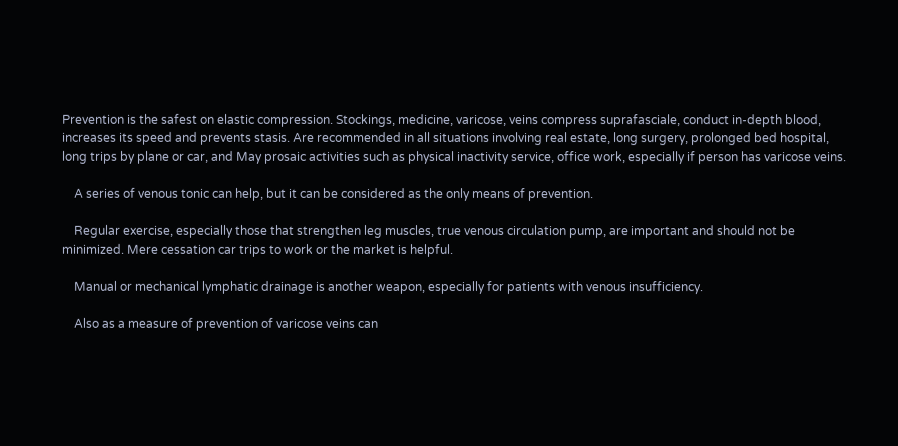Prevention is the safest on elastic compression. Stockings, medicine, varicose, veins compress suprafasciale, conduct in-depth blood, increases its speed and prevents stasis. Are recommended in all situations involving real estate, long surgery, prolonged bed hospital, long trips by plane or car, and May prosaic activities such as physical inactivity service, office work, especially if person has varicose veins.

    A series of venous tonic can help, but it can be considered as the only means of prevention.

    Regular exercise, especially those that strengthen leg muscles, true venous circulation pump, are important and should not be minimized. Mere cessation car trips to work or the market is helpful.

    Manual or mechanical lymphatic drainage is another weapon, especially for patients with venous insufficiency.

    Also as a measure of prevention of varicose veins can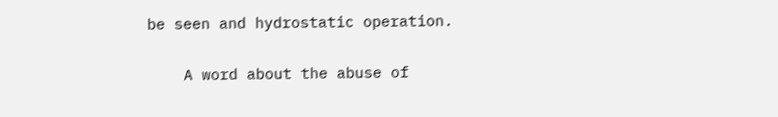be seen and hydrostatic operation.

    A word about the abuse of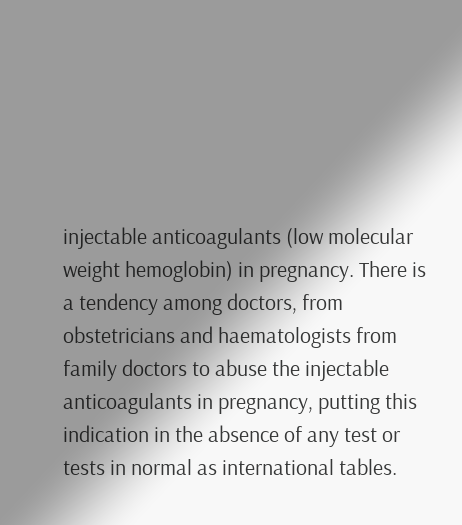injectable anticoagulants (low molecular weight hemoglobin) in pregnancy. There is a tendency among doctors, from obstetricians and haematologists from family doctors to abuse the injectable anticoagulants in pregnancy, putting this indication in the absence of any test or tests in normal as international tables.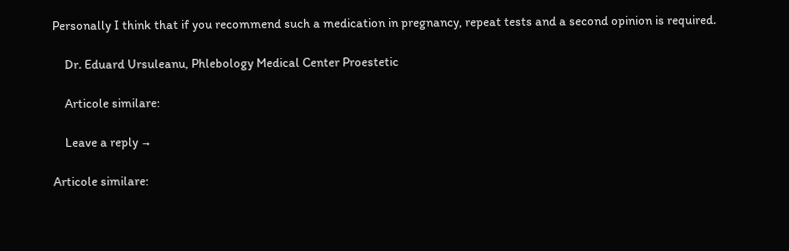Personally I think that if you recommend such a medication in pregnancy, repeat tests and a second opinion is required.

    Dr. Eduard Ursuleanu, Phlebology Medical Center Proestetic

    Articole similare:

    Leave a reply →

Articole similare: